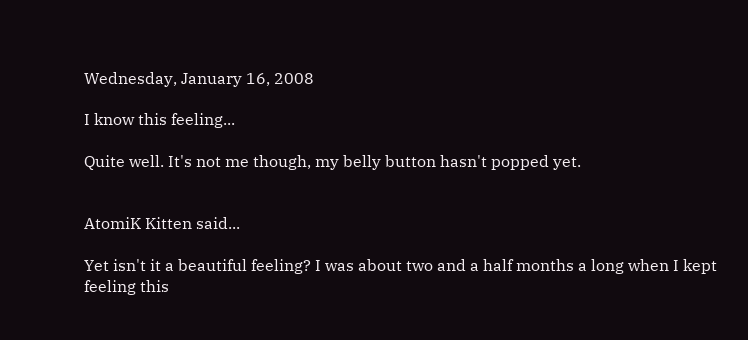Wednesday, January 16, 2008

I know this feeling...

Quite well. It's not me though, my belly button hasn't popped yet.


AtomiK Kitten said...

Yet isn't it a beautiful feeling? I was about two and a half months a long when I kept feeling this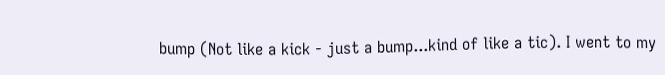bump (Not like a kick - just a bump...kind of like a tic). I went to my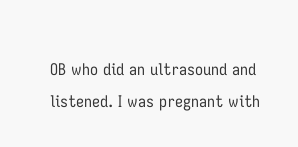OB who did an ultrasound and listened. I was pregnant with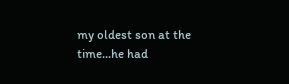my oldest son at the time...he had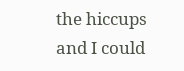the hiccups and I could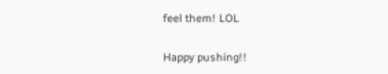feel them! LOL

Happy pushing!!